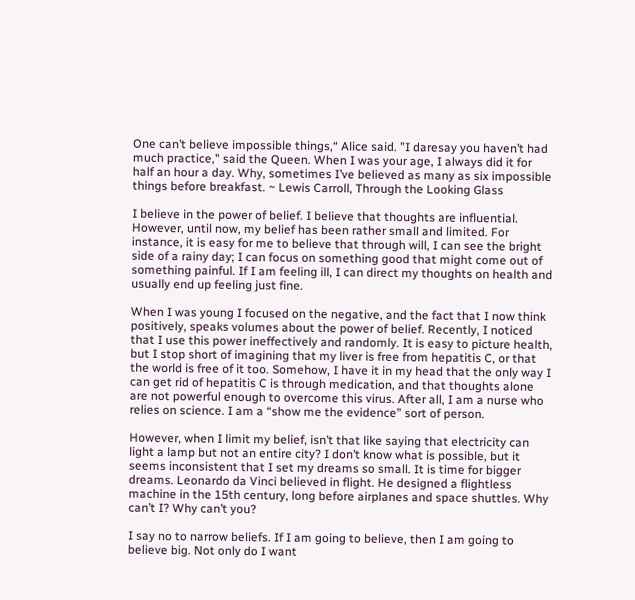One can’t believe impossible things,“ Alice said. ”I daresay you haven’t had much practice," said the Queen. When I was your age, I always did it for half an hour a day. Why, sometimes I’ve believed as many as six impossible things before breakfast. ~ Lewis Carroll, Through the Looking Glass

I believe in the power of belief. I believe that thoughts are influential. However, until now, my belief has been rather small and limited. For instance, it is easy for me to believe that through will, I can see the bright side of a rainy day; I can focus on something good that might come out of something painful. If I am feeling ill, I can direct my thoughts on health and usually end up feeling just fine.

When I was young I focused on the negative, and the fact that I now think positively, speaks volumes about the power of belief. Recently, I noticed that I use this power ineffectively and randomly. It is easy to picture health, but I stop short of imagining that my liver is free from hepatitis C, or that the world is free of it too. Somehow, I have it in my head that the only way I can get rid of hepatitis C is through medication, and that thoughts alone are not powerful enough to overcome this virus. After all, I am a nurse who relies on science. I am a “show me the evidence” sort of person.

However, when I limit my belief, isn’t that like saying that electricity can light a lamp but not an entire city? I don’t know what is possible, but it seems inconsistent that I set my dreams so small. It is time for bigger dreams. Leonardo da Vinci believed in flight. He designed a flightless machine in the 15th century, long before airplanes and space shuttles. Why can’t I? Why can’t you?

I say no to narrow beliefs. If I am going to believe, then I am going to believe big. Not only do I want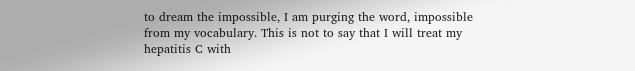to dream the impossible, I am purging the word, impossible from my vocabulary. This is not to say that I will treat my hepatitis C with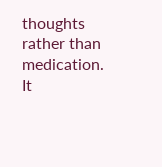thoughts rather than medication. It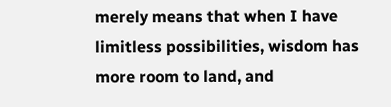merely means that when I have limitless possibilities, wisdom has more room to land, and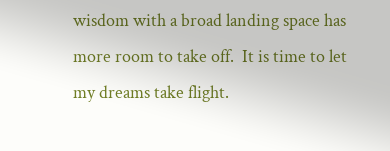wisdom with a broad landing space has more room to take off.  It is time to let my dreams take flight.